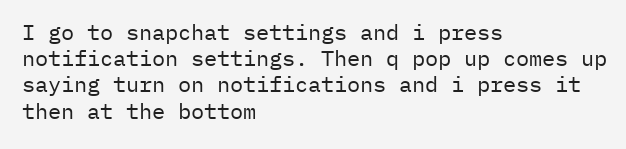I go to snapchat settings and i press notification settings. Then q pop up comes up saying turn on notifications and i press it then at the bottom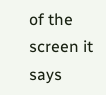of the screen it says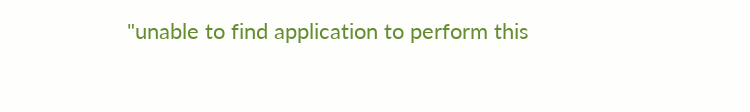"unable to find application to perform this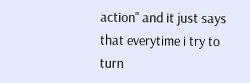action" and it just says that everytime i try to turn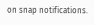on snap notifications.